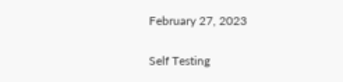February 27, 2023

Self Testing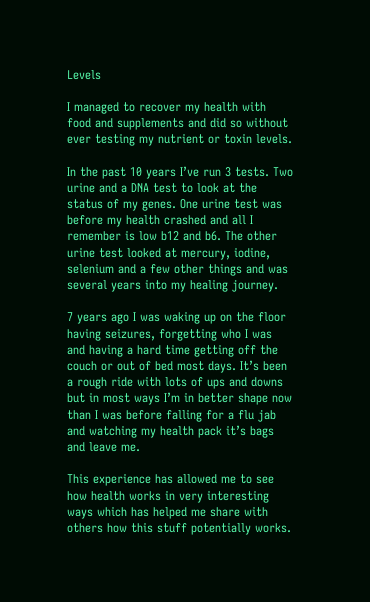Levels

I managed to recover my health with food and supplements and did so without ever testing my nutrient or toxin levels.

In the past 10 years I’ve run 3 tests. Two urine and a DNA test to look at the status of my genes. One urine test was before my health crashed and all I remember is low b12 and b6. The other urine test looked at mercury, iodine, selenium and a few other things and was several years into my healing journey.

7 years ago I was waking up on the floor having seizures, forgetting who I was and having a hard time getting off the couch or out of bed most days. It’s been a rough ride with lots of ups and downs but in most ways I’m in better shape now than I was before falling for a flu jab and watching my health pack it’s bags and leave me.

This experience has allowed me to see how health works in very interesting ways which has helped me share with others how this stuff potentially works.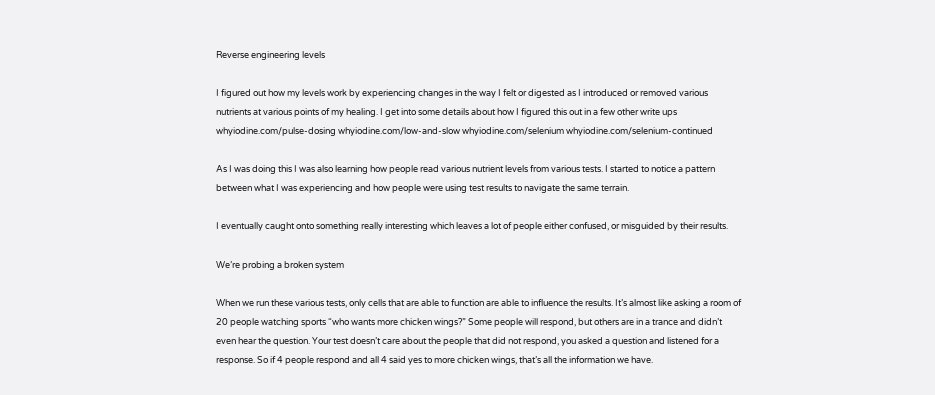Reverse engineering levels

I figured out how my levels work by experiencing changes in the way I felt or digested as I introduced or removed various nutrients at various points of my healing. I get into some details about how I figured this out in a few other write ups whyiodine.com/pulse-dosing whyiodine.com/low-and-slow whyiodine.com/selenium whyiodine.com/selenium-continued

As I was doing this I was also learning how people read various nutrient levels from various tests. I started to notice a pattern between what I was experiencing and how people were using test results to navigate the same terrain.

I eventually caught onto something really interesting which leaves a lot of people either confused, or misguided by their results.

We’re probing a broken system

When we run these various tests, only cells that are able to function are able to influence the results. It’s almost like asking a room of 20 people watching sports “who wants more chicken wings?” Some people will respond, but others are in a trance and didn’t even hear the question. Your test doesn’t care about the people that did not respond, you asked a question and listened for a response. So if 4 people respond and all 4 said yes to more chicken wings, that’s all the information we have.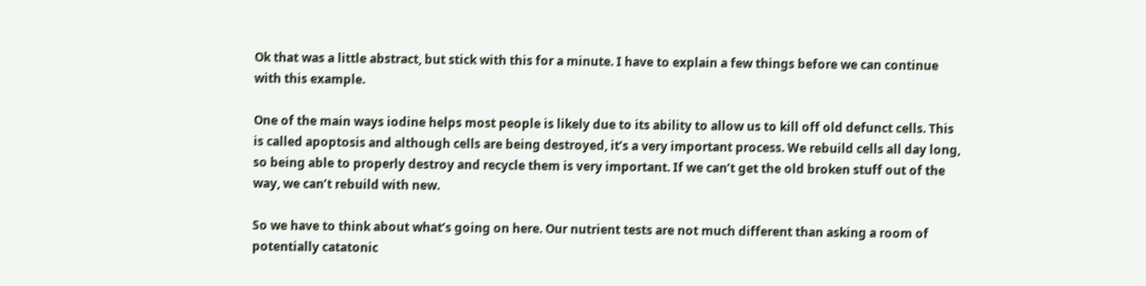Ok that was a little abstract, but stick with this for a minute. I have to explain a few things before we can continue with this example.

One of the main ways iodine helps most people is likely due to its ability to allow us to kill off old defunct cells. This is called apoptosis and although cells are being destroyed, it’s a very important process. We rebuild cells all day long, so being able to properly destroy and recycle them is very important. If we can’t get the old broken stuff out of the way, we can’t rebuild with new.

So we have to think about what’s going on here. Our nutrient tests are not much different than asking a room of potentially catatonic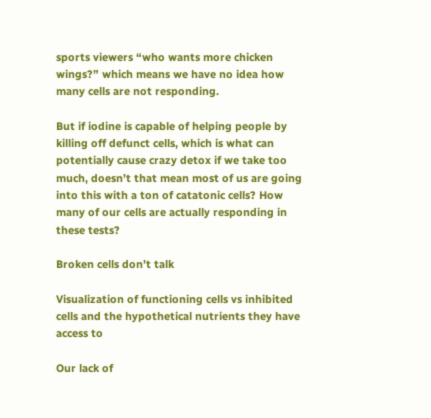sports viewers “who wants more chicken wings?” which means we have no idea how many cells are not responding.

But if iodine is capable of helping people by killing off defunct cells, which is what can potentially cause crazy detox if we take too much, doesn’t that mean most of us are going into this with a ton of catatonic cells? How many of our cells are actually responding in these tests?

Broken cells don’t talk

Visualization of functioning cells vs inhibited cells and the hypothetical nutrients they have access to

Our lack of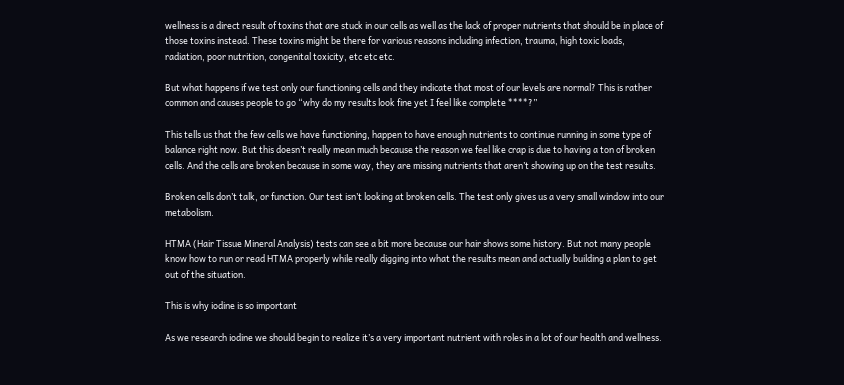wellness is a direct result of toxins that are stuck in our cells as well as the lack of proper nutrients that should be in place of those toxins instead. These toxins might be there for various reasons including infection, trauma, high toxic loads, radiation, poor nutrition, congenital toxicity, etc etc etc.

But what happens if we test only our functioning cells and they indicate that most of our levels are normal? This is rather common and causes people to go “why do my results look fine yet I feel like complete ****?”

This tells us that the few cells we have functioning, happen to have enough nutrients to continue running in some type of balance right now. But this doesn’t really mean much because the reason we feel like crap is due to having a ton of broken cells. And the cells are broken because in some way, they are missing nutrients that aren’t showing up on the test results.

Broken cells don’t talk, or function. Our test isn’t looking at broken cells. The test only gives us a very small window into our metabolism.

HTMA (Hair Tissue Mineral Analysis) tests can see a bit more because our hair shows some history. But not many people know how to run or read HTMA properly while really digging into what the results mean and actually building a plan to get out of the situation.

This is why iodine is so important

As we research iodine we should begin to realize it’s a very important nutrient with roles in a lot of our health and wellness.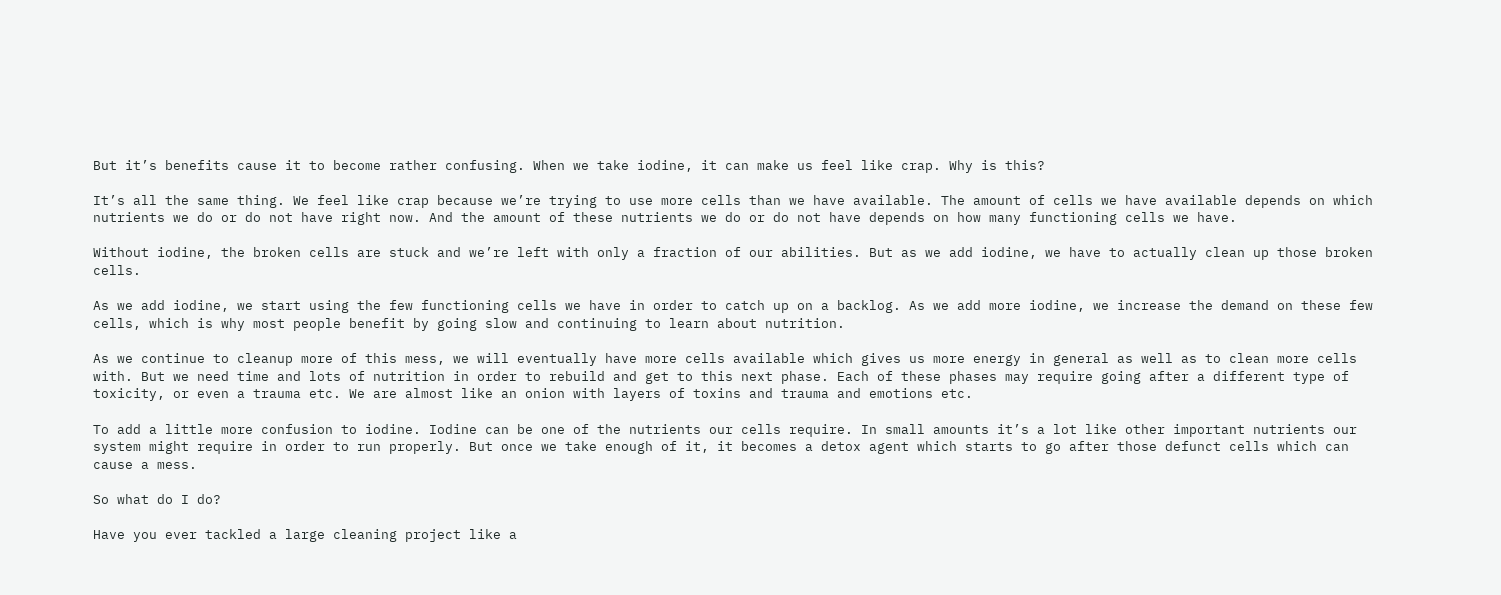But it’s benefits cause it to become rather confusing. When we take iodine, it can make us feel like crap. Why is this?

It’s all the same thing. We feel like crap because we’re trying to use more cells than we have available. The amount of cells we have available depends on which nutrients we do or do not have right now. And the amount of these nutrients we do or do not have depends on how many functioning cells we have.

Without iodine, the broken cells are stuck and we’re left with only a fraction of our abilities. But as we add iodine, we have to actually clean up those broken cells.

As we add iodine, we start using the few functioning cells we have in order to catch up on a backlog. As we add more iodine, we increase the demand on these few cells, which is why most people benefit by going slow and continuing to learn about nutrition.

As we continue to cleanup more of this mess, we will eventually have more cells available which gives us more energy in general as well as to clean more cells with. But we need time and lots of nutrition in order to rebuild and get to this next phase. Each of these phases may require going after a different type of toxicity, or even a trauma etc. We are almost like an onion with layers of toxins and trauma and emotions etc.

To add a little more confusion to iodine. Iodine can be one of the nutrients our cells require. In small amounts it’s a lot like other important nutrients our system might require in order to run properly. But once we take enough of it, it becomes a detox agent which starts to go after those defunct cells which can cause a mess.

So what do I do?

Have you ever tackled a large cleaning project like a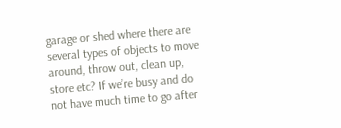garage or shed where there are several types of objects to move around, throw out, clean up, store etc? If we’re busy and do not have much time to go after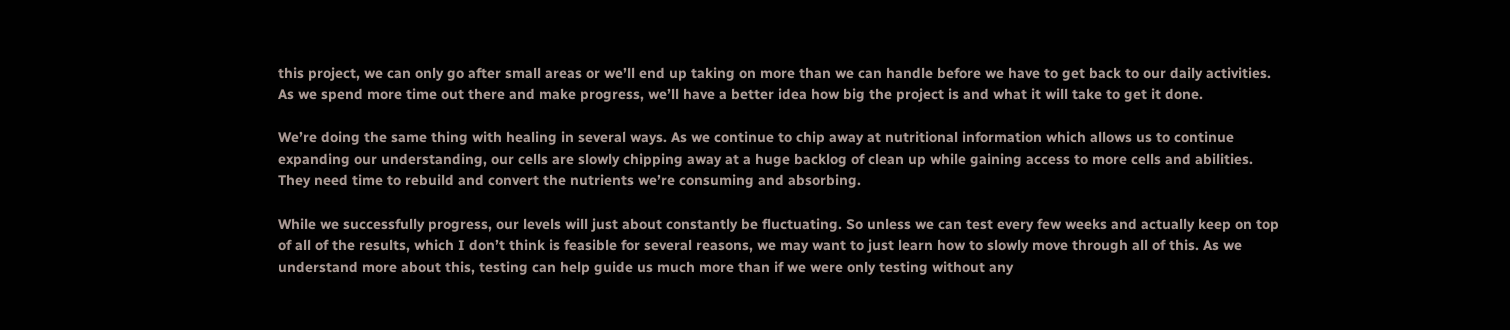this project, we can only go after small areas or we’ll end up taking on more than we can handle before we have to get back to our daily activities. As we spend more time out there and make progress, we’ll have a better idea how big the project is and what it will take to get it done.

We’re doing the same thing with healing in several ways. As we continue to chip away at nutritional information which allows us to continue expanding our understanding, our cells are slowly chipping away at a huge backlog of clean up while gaining access to more cells and abilities. They need time to rebuild and convert the nutrients we’re consuming and absorbing.

While we successfully progress, our levels will just about constantly be fluctuating. So unless we can test every few weeks and actually keep on top of all of the results, which I don’t think is feasible for several reasons, we may want to just learn how to slowly move through all of this. As we understand more about this, testing can help guide us much more than if we were only testing without any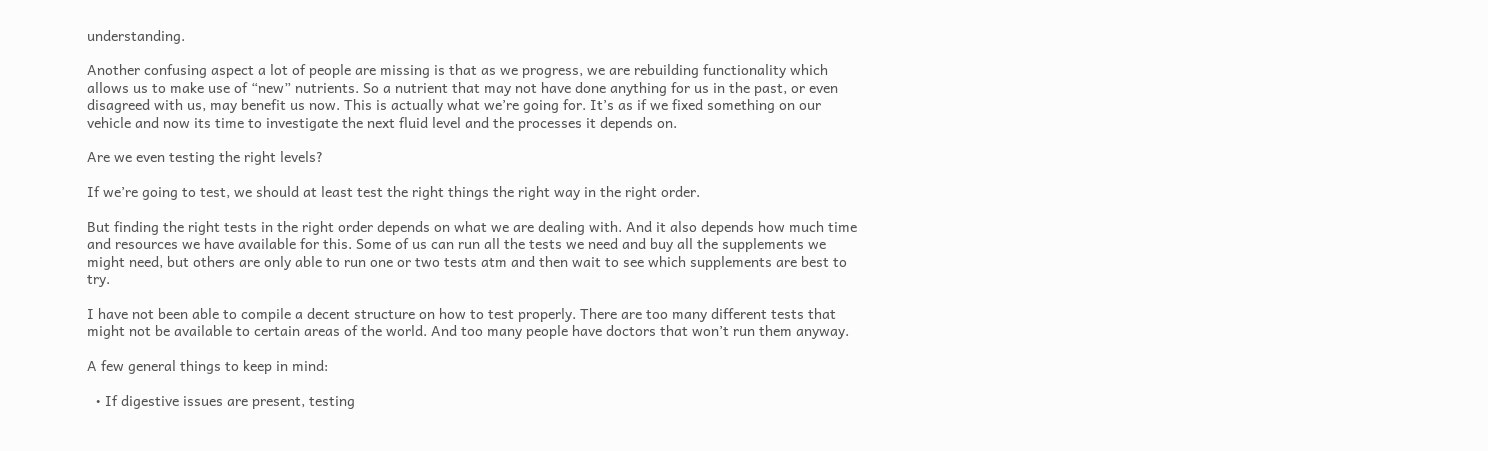understanding.

Another confusing aspect a lot of people are missing is that as we progress, we are rebuilding functionality which allows us to make use of “new” nutrients. So a nutrient that may not have done anything for us in the past, or even disagreed with us, may benefit us now. This is actually what we’re going for. It’s as if we fixed something on our vehicle and now its time to investigate the next fluid level and the processes it depends on.

Are we even testing the right levels?

If we’re going to test, we should at least test the right things the right way in the right order.

But finding the right tests in the right order depends on what we are dealing with. And it also depends how much time and resources we have available for this. Some of us can run all the tests we need and buy all the supplements we might need, but others are only able to run one or two tests atm and then wait to see which supplements are best to try.

I have not been able to compile a decent structure on how to test properly. There are too many different tests that might not be available to certain areas of the world. And too many people have doctors that won’t run them anyway.

A few general things to keep in mind:

  • If digestive issues are present, testing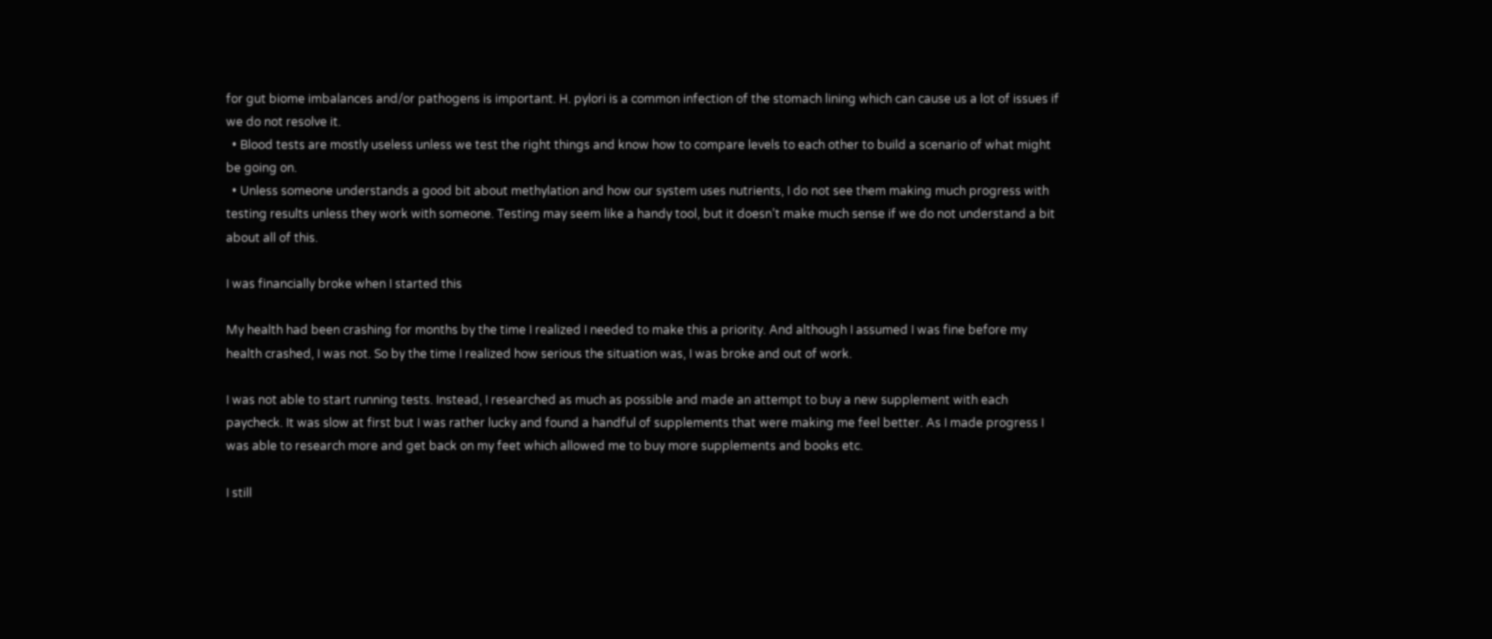for gut biome imbalances and/or pathogens is important. H. pylori is a common infection of the stomach lining which can cause us a lot of issues if we do not resolve it.
  • Blood tests are mostly useless unless we test the right things and know how to compare levels to each other to build a scenario of what might be going on.
  • Unless someone understands a good bit about methylation and how our system uses nutrients, I do not see them making much progress with testing results unless they work with someone. Testing may seem like a handy tool, but it doesn’t make much sense if we do not understand a bit about all of this.

I was financially broke when I started this

My health had been crashing for months by the time I realized I needed to make this a priority. And although I assumed I was fine before my health crashed, I was not. So by the time I realized how serious the situation was, I was broke and out of work.

I was not able to start running tests. Instead, I researched as much as possible and made an attempt to buy a new supplement with each paycheck. It was slow at first but I was rather lucky and found a handful of supplements that were making me feel better. As I made progress I was able to research more and get back on my feet which allowed me to buy more supplements and books etc.

I still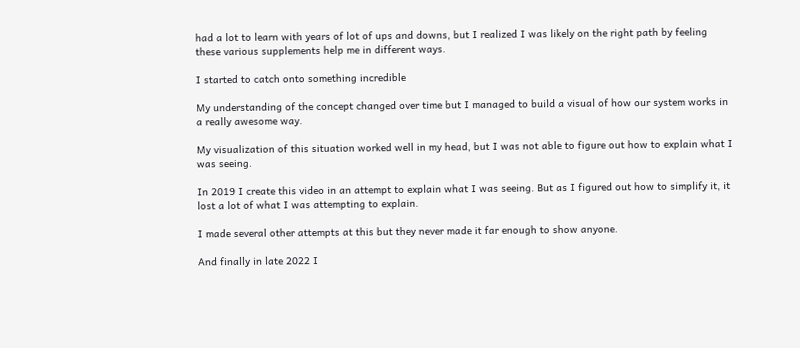had a lot to learn with years of lot of ups and downs, but I realized I was likely on the right path by feeling these various supplements help me in different ways.

I started to catch onto something incredible

My understanding of the concept changed over time but I managed to build a visual of how our system works in a really awesome way.

My visualization of this situation worked well in my head, but I was not able to figure out how to explain what I was seeing.

In 2019 I create this video in an attempt to explain what I was seeing. But as I figured out how to simplify it, it lost a lot of what I was attempting to explain.

I made several other attempts at this but they never made it far enough to show anyone.

And finally in late 2022 I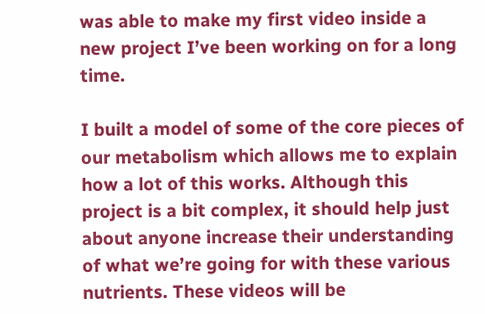was able to make my first video inside a new project I’ve been working on for a long time.

I built a model of some of the core pieces of our metabolism which allows me to explain how a lot of this works. Although this project is a bit complex, it should help just about anyone increase their understanding of what we’re going for with these various nutrients. These videos will be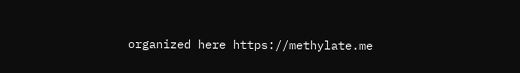organized here https://methylate.me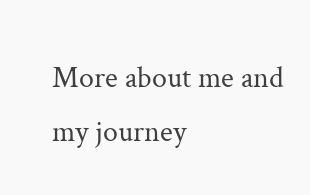More about me and my journey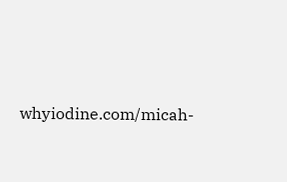whyiodine.com/micah-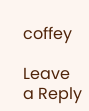coffey

Leave a Reply